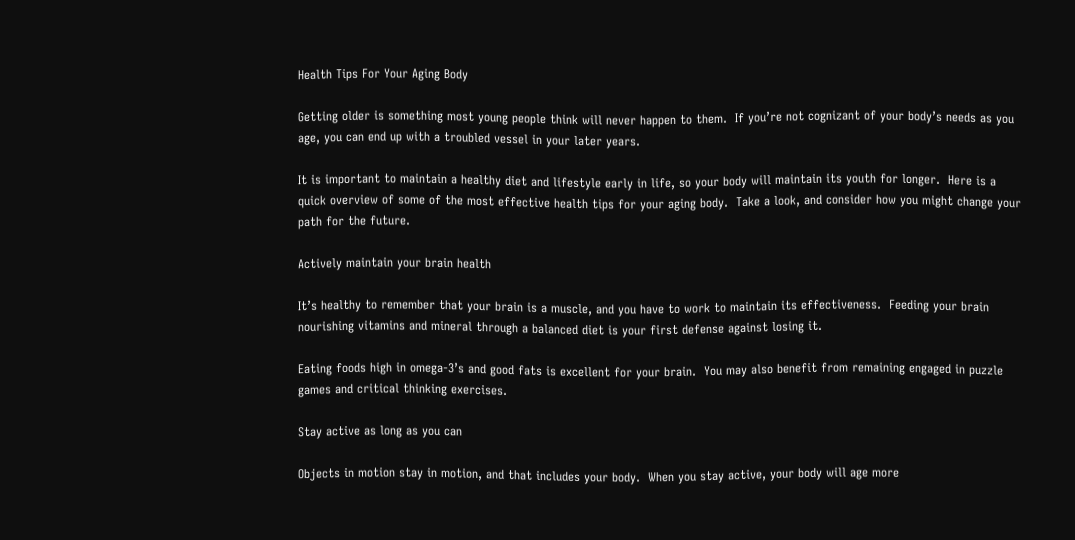Health Tips For Your Aging Body

Getting older is something most young people think will never happen to them.  If you’re not cognizant of your body’s needs as you age, you can end up with a troubled vessel in your later years.

It is important to maintain a healthy diet and lifestyle early in life, so your body will maintain its youth for longer.  Here is a quick overview of some of the most effective health tips for your aging body.  Take a look, and consider how you might change your path for the future.

Actively maintain your brain health

It’s healthy to remember that your brain is a muscle, and you have to work to maintain its effectiveness.  Feeding your brain nourishing vitamins and mineral through a balanced diet is your first defense against losing it.

Eating foods high in omega-3’s and good fats is excellent for your brain.  You may also benefit from remaining engaged in puzzle games and critical thinking exercises.

Stay active as long as you can

Objects in motion stay in motion, and that includes your body.  When you stay active, your body will age more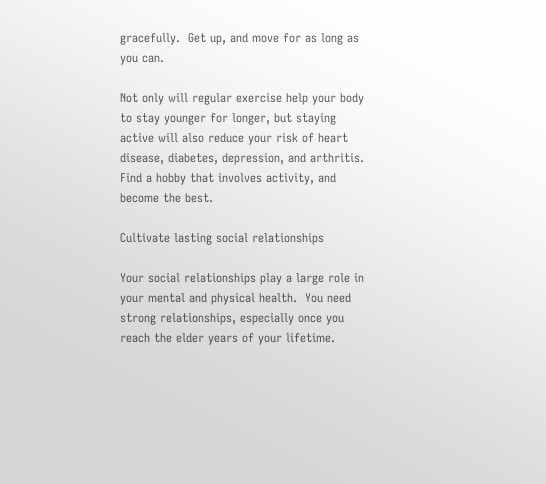gracefully.  Get up, and move for as long as you can.

Not only will regular exercise help your body to stay younger for longer, but staying active will also reduce your risk of heart disease, diabetes, depression, and arthritis.  Find a hobby that involves activity, and become the best.

Cultivate lasting social relationships

Your social relationships play a large role in your mental and physical health.  You need strong relationships, especially once you reach the elder years of your lifetime.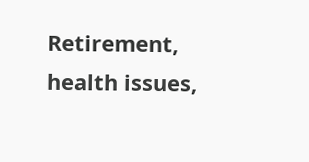Retirement, health issues,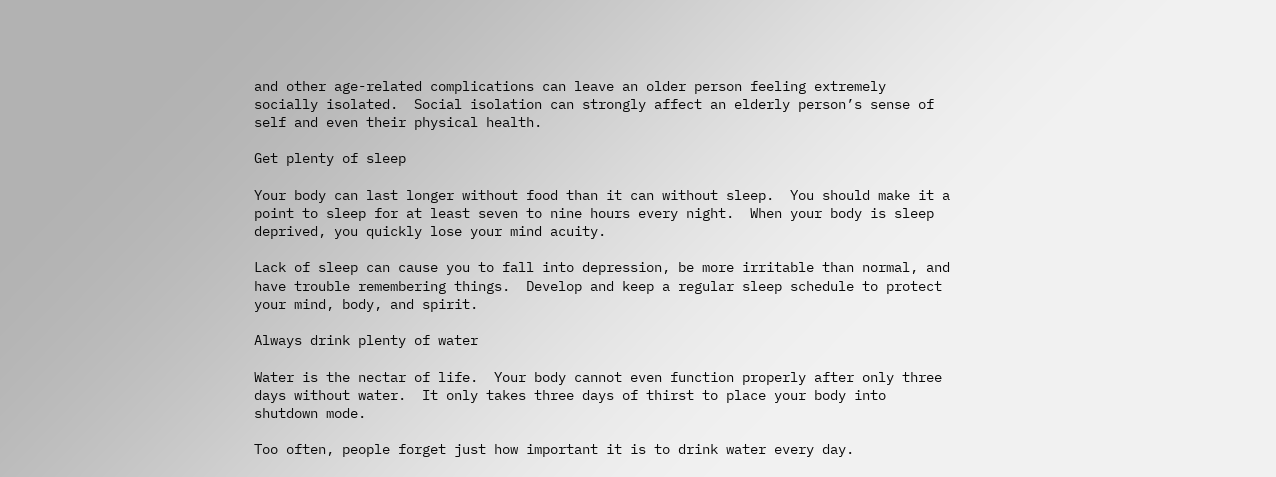and other age-related complications can leave an older person feeling extremely socially isolated.  Social isolation can strongly affect an elderly person’s sense of self and even their physical health.

Get plenty of sleep

Your body can last longer without food than it can without sleep.  You should make it a point to sleep for at least seven to nine hours every night.  When your body is sleep deprived, you quickly lose your mind acuity.

Lack of sleep can cause you to fall into depression, be more irritable than normal, and have trouble remembering things.  Develop and keep a regular sleep schedule to protect your mind, body, and spirit.

Always drink plenty of water

Water is the nectar of life.  Your body cannot even function properly after only three days without water.  It only takes three days of thirst to place your body into shutdown mode.

Too often, people forget just how important it is to drink water every day.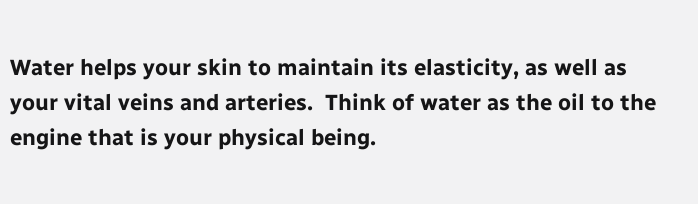Water helps your skin to maintain its elasticity, as well as your vital veins and arteries.  Think of water as the oil to the engine that is your physical being.